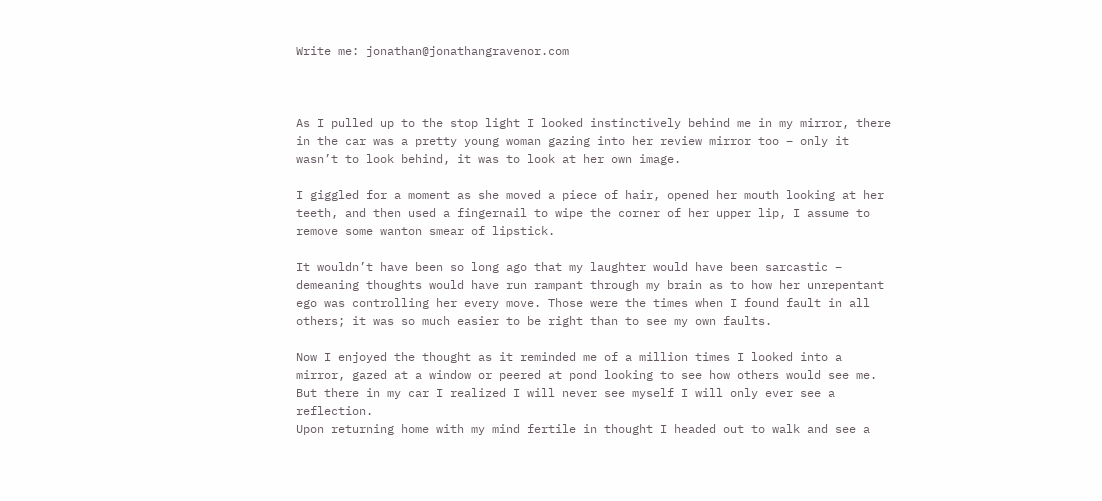Write me: jonathan@jonathangravenor.com



As I pulled up to the stop light I looked instinctively behind me in my mirror, there in the car was a pretty young woman gazing into her review mirror too – only it wasn’t to look behind, it was to look at her own image.

I giggled for a moment as she moved a piece of hair, opened her mouth looking at her teeth, and then used a fingernail to wipe the corner of her upper lip, I assume to remove some wanton smear of lipstick.

It wouldn’t have been so long ago that my laughter would have been sarcastic – demeaning thoughts would have run rampant through my brain as to how her unrepentant ego was controlling her every move. Those were the times when I found fault in all others; it was so much easier to be right than to see my own faults.

Now I enjoyed the thought as it reminded me of a million times I looked into a mirror, gazed at a window or peered at pond looking to see how others would see me. But there in my car I realized I will never see myself I will only ever see a reflection.
Upon returning home with my mind fertile in thought I headed out to walk and see a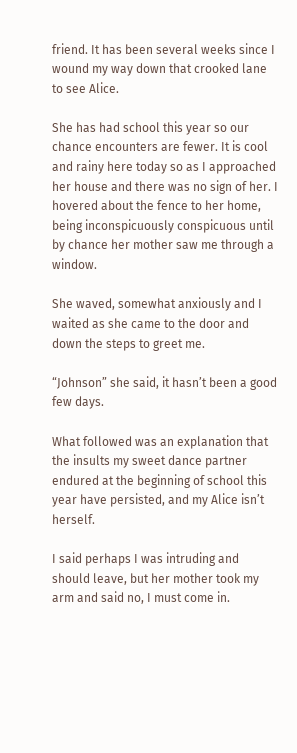friend. It has been several weeks since I wound my way down that crooked lane to see Alice.

She has had school this year so our chance encounters are fewer. It is cool and rainy here today so as I approached her house and there was no sign of her. I hovered about the fence to her home, being inconspicuously conspicuous until by chance her mother saw me through a window.

She waved, somewhat anxiously and I waited as she came to the door and down the steps to greet me.

“Johnson” she said, it hasn’t been a good few days.

What followed was an explanation that the insults my sweet dance partner endured at the beginning of school this year have persisted, and my Alice isn’t herself.

I said perhaps I was intruding and should leave, but her mother took my arm and said no, I must come in.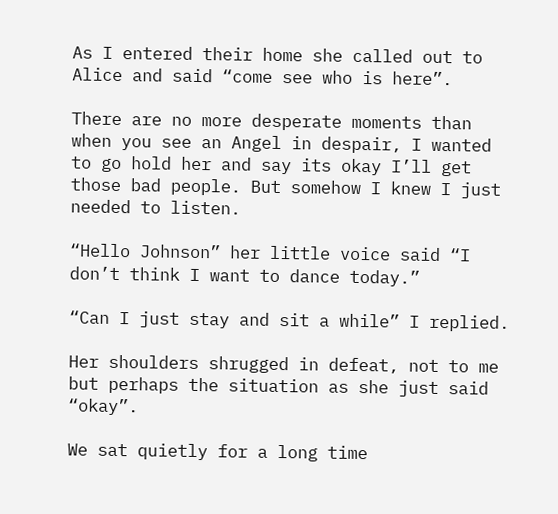As I entered their home she called out to Alice and said “come see who is here”.

There are no more desperate moments than when you see an Angel in despair, I wanted to go hold her and say its okay I’ll get those bad people. But somehow I knew I just needed to listen.

“Hello Johnson” her little voice said “I don’t think I want to dance today.”

“Can I just stay and sit a while” I replied.

Her shoulders shrugged in defeat, not to me but perhaps the situation as she just said “okay”.

We sat quietly for a long time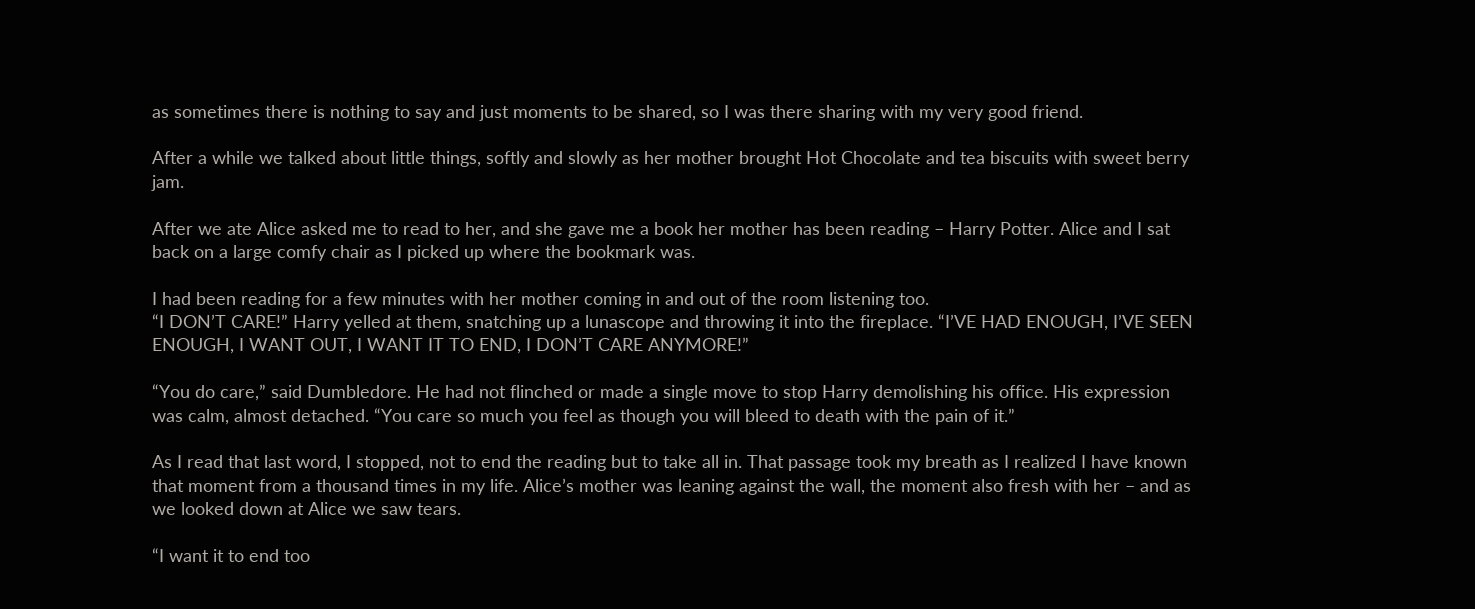as sometimes there is nothing to say and just moments to be shared, so I was there sharing with my very good friend.

After a while we talked about little things, softly and slowly as her mother brought Hot Chocolate and tea biscuits with sweet berry jam.

After we ate Alice asked me to read to her, and she gave me a book her mother has been reading – Harry Potter. Alice and I sat back on a large comfy chair as I picked up where the bookmark was.

I had been reading for a few minutes with her mother coming in and out of the room listening too.
“I DON’T CARE!” Harry yelled at them, snatching up a lunascope and throwing it into the fireplace. “I’VE HAD ENOUGH, I’VE SEEN ENOUGH, I WANT OUT, I WANT IT TO END, I DON’T CARE ANYMORE!”

“You do care,” said Dumbledore. He had not flinched or made a single move to stop Harry demolishing his office. His expression was calm, almost detached. “You care so much you feel as though you will bleed to death with the pain of it.”

As I read that last word, I stopped, not to end the reading but to take all in. That passage took my breath as I realized I have known that moment from a thousand times in my life. Alice’s mother was leaning against the wall, the moment also fresh with her – and as we looked down at Alice we saw tears.

“I want it to end too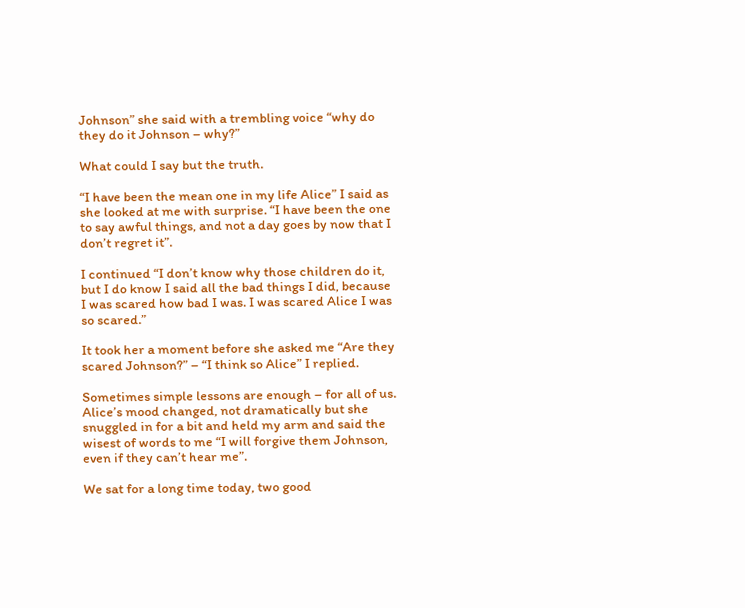Johnson” she said with a trembling voice “why do they do it Johnson – why?”

What could I say but the truth.

“I have been the mean one in my life Alice” I said as she looked at me with surprise. “I have been the one to say awful things, and not a day goes by now that I don’t regret it”.

I continued “I don’t know why those children do it, but I do know I said all the bad things I did, because I was scared how bad I was. I was scared Alice I was so scared.”

It took her a moment before she asked me “Are they scared Johnson?” – “I think so Alice” I replied.

Sometimes simple lessons are enough – for all of us. Alice’s mood changed, not dramatically but she snuggled in for a bit and held my arm and said the wisest of words to me “I will forgive them Johnson, even if they can’t hear me”.

We sat for a long time today, two good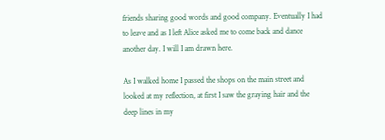friends sharing good words and good company. Eventually I had to leave and as I left Alice asked me to come back and dance another day. I will I am drawn here.

As I walked home I passed the shops on the main street and looked at my reflection, at first I saw the graying hair and the deep lines in my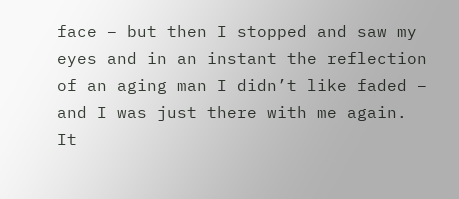face – but then I stopped and saw my eyes and in an instant the reflection of an aging man I didn’t like faded – and I was just there with me again. It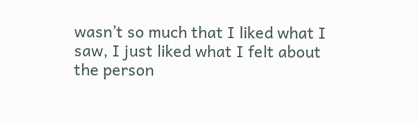wasn’t so much that I liked what I saw, I just liked what I felt about the person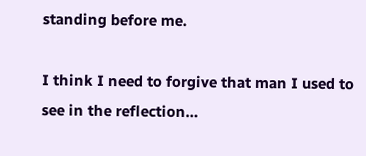standing before me.

I think I need to forgive that man I used to see in the reflection…